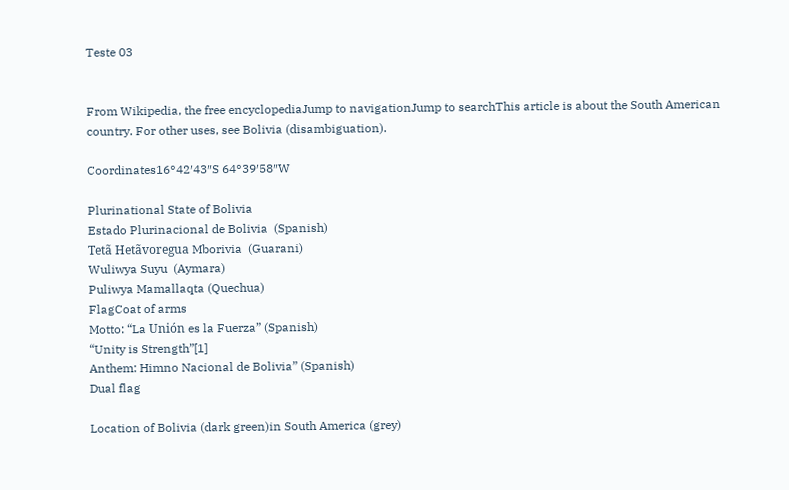Teste 03


From Wikipedia, the free encyclopediaJump to navigationJump to searchThis article is about the South American country. For other uses, see Bolivia (disambiguation).

Coordinates16°42′43″S 64°39′58″W

Plurinational State of Bolivia
Estado Plurinacional de Bolivia  (Spanish)
Tetã Hetãvoregua Mborivia  (Guarani)
Wuliwya Suyu  (Aymara)
Puliwya Mamallaqta (Quechua)
FlagCoat of arms
Motto: “La Unión es la Fuerza” (Spanish)
“Unity is Strength”[1]
Anthem: Himno Nacional de Bolivia” (Spanish)
Dual flag

Location of Bolivia (dark green)in South America (grey)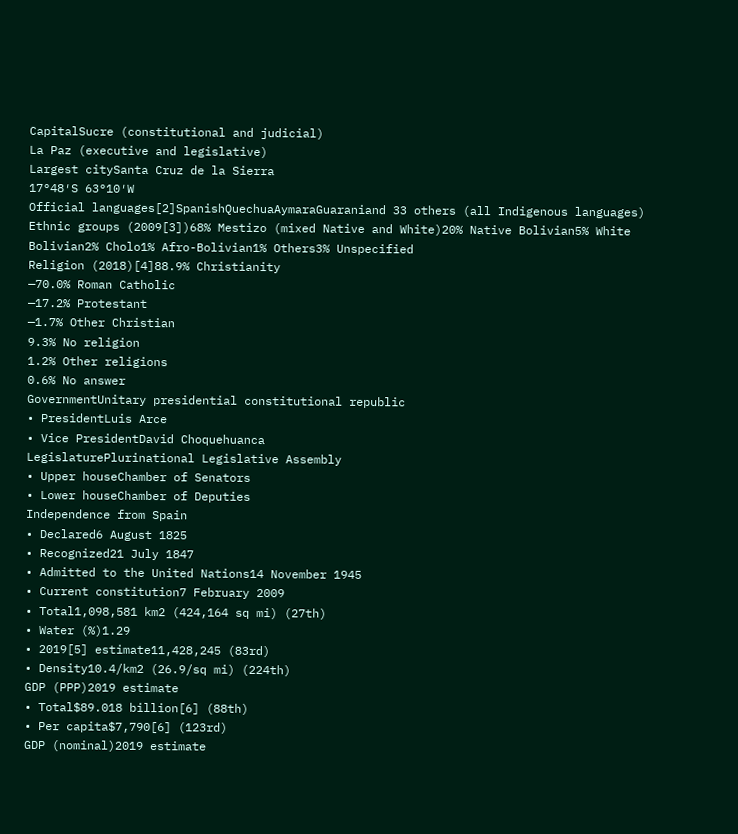CapitalSucre (constitutional and judicial)
La Paz (executive and legislative)
Largest citySanta Cruz de la Sierra
17°48′S 63°10′W
Official languages[2]SpanishQuechuaAymaraGuaraniand 33 others (all Indigenous languages)
Ethnic groups (2009[3])68% Mestizo (mixed Native and White)20% Native Bolivian5% White Bolivian2% Cholo1% Afro-Bolivian1% Others3% Unspecified
Religion (2018)[4]88.9% Christianity
—70.0% Roman Catholic
—17.2% Protestant
—1.7% Other Christian
9.3% No religion
1.2% Other religions
0.6% No answer
GovernmentUnitary presidential constitutional republic
• PresidentLuis Arce
• Vice PresidentDavid Choquehuanca
LegislaturePlurinational Legislative Assembly
• Upper houseChamber of Senators
• Lower houseChamber of Deputies
Independence from Spain
• Declared6 August 1825
• Recognized21 July 1847
• Admitted to the United Nations14 November 1945
• Current constitution7 February 2009
• Total1,098,581 km2 (424,164 sq mi) (27th)
• Water (%)1.29
• 2019[5] estimate11,428,245 (83rd)
• Density10.4/km2 (26.9/sq mi) (224th)
GDP (PPP)2019 estimate
• Total$89.018 billion[6] (88th)
• Per capita$7,790[6] (123rd)
GDP (nominal)2019 estimate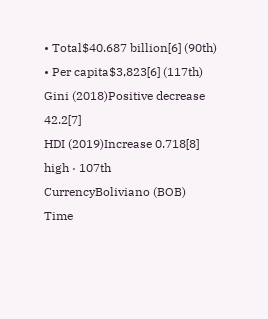• Total$40.687 billion[6] (90th)
• Per capita$3,823[6] (117th)
Gini (2018)Positive decrease 42.2[7]
HDI (2019)Increase 0.718[8]
high · 107th
CurrencyBoliviano (BOB)
Time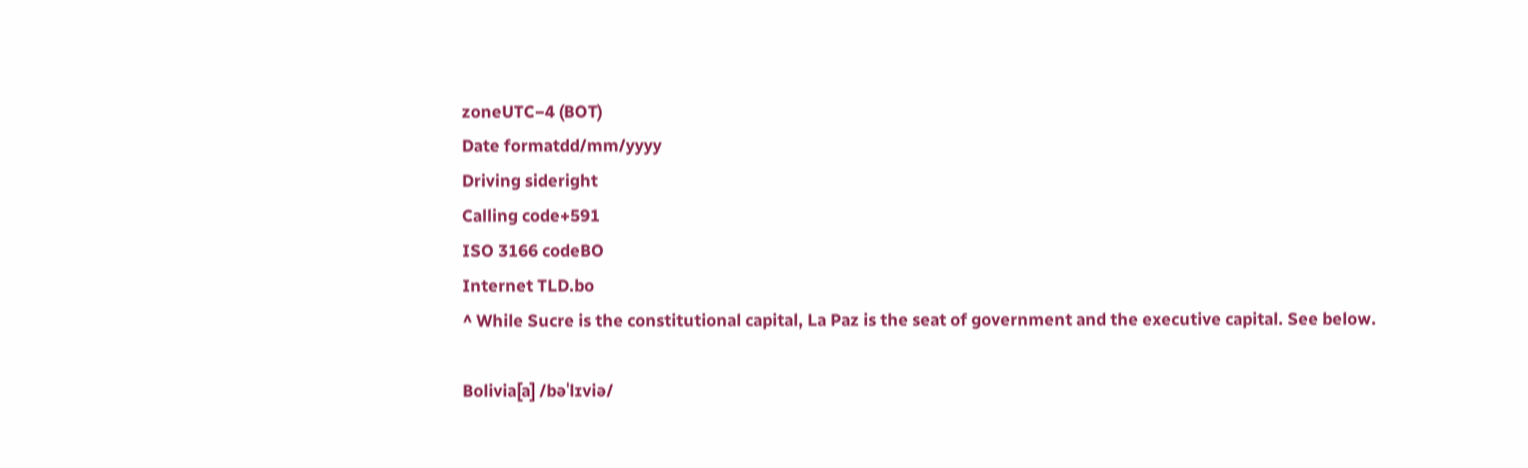zoneUTC−4 (BOT)
Date formatdd/mm/yyyy
Driving sideright
Calling code+591
ISO 3166 codeBO
Internet TLD.bo
^ While Sucre is the constitutional capital, La Paz is the seat of government and the executive capital. See below.

Bolivia[a] /bəˈlɪviə/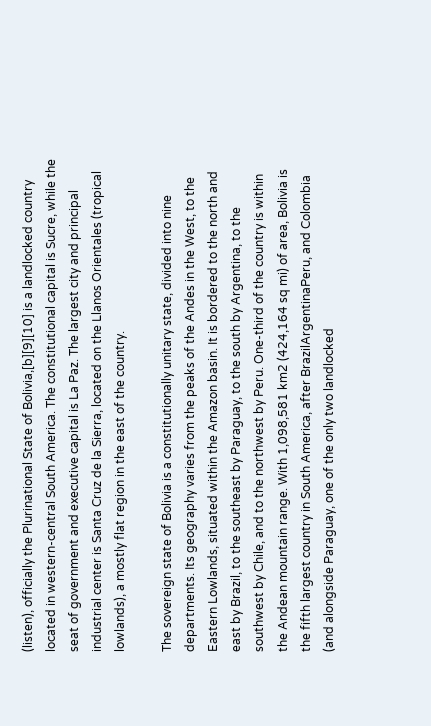(listen), officially the Plurinational State of Bolivia,[b][9][10] is a landlocked country located in western-central South America. The constitutional capital is Sucre, while the seat of government and executive capital is La Paz. The largest city and principal industrial center is Santa Cruz de la Sierra, located on the Llanos Orientales (tropical lowlands), a mostly flat region in the east of the country.

The sovereign state of Bolivia is a constitutionally unitary state, divided into nine departments. Its geography varies from the peaks of the Andes in the West, to the Eastern Lowlands, situated within the Amazon basin. It is bordered to the north and east by Brazil, to the southeast by Paraguay, to the south by Argentina, to the southwest by Chile, and to the northwest by Peru. One-third of the country is within the Andean mountain range. With 1,098,581 km2 (424,164 sq mi) of area, Bolivia is the fifth largest country in South America, after BrazilArgentinaPeru, and Colombia (and alongside Paraguay, one of the only two landlocked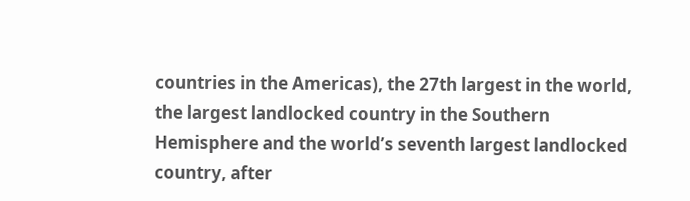countries in the Americas), the 27th largest in the world, the largest landlocked country in the Southern Hemisphere and the world’s seventh largest landlocked country, after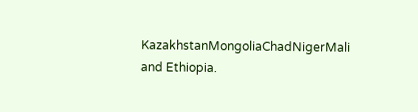KazakhstanMongoliaChadNigerMali and Ethiopia.